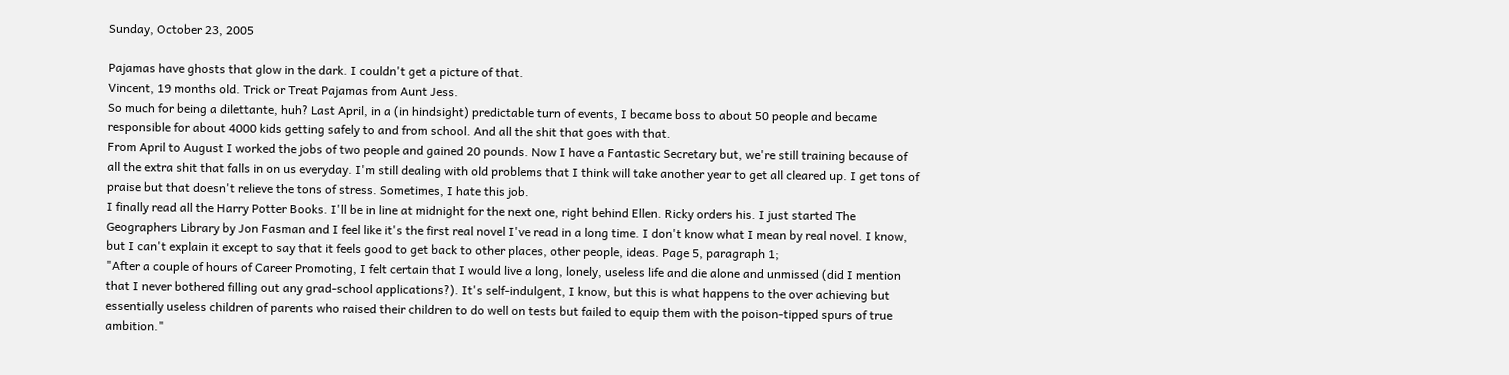Sunday, October 23, 2005

Pajamas have ghosts that glow in the dark. I couldn't get a picture of that.
Vincent, 19 months old. Trick or Treat Pajamas from Aunt Jess.
So much for being a dilettante, huh? Last April, in a (in hindsight) predictable turn of events, I became boss to about 50 people and became responsible for about 4000 kids getting safely to and from school. And all the shit that goes with that.
From April to August I worked the jobs of two people and gained 20 pounds. Now I have a Fantastic Secretary but, we're still training because of all the extra shit that falls in on us everyday. I'm still dealing with old problems that I think will take another year to get all cleared up. I get tons of praise but that doesn't relieve the tons of stress. Sometimes, I hate this job.
I finally read all the Harry Potter Books. I'll be in line at midnight for the next one, right behind Ellen. Ricky orders his. I just started The Geographers Library by Jon Fasman and I feel like it's the first real novel I've read in a long time. I don't know what I mean by real novel. I know, but I can't explain it except to say that it feels good to get back to other places, other people, ideas. Page 5, paragraph 1;
"After a couple of hours of Career Promoting, I felt certain that I would live a long, lonely, useless life and die alone and unmissed (did I mention that I never bothered filling out any grad-school applications?). It's self-indulgent, I know, but this is what happens to the over achieving but essentially useless children of parents who raised their children to do well on tests but failed to equip them with the poison-tipped spurs of true ambition."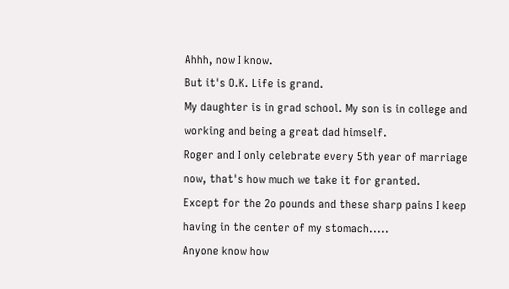Ahhh, now I know.
But it's O.K. Life is grand.
My daughter is in grad school. My son is in college and working and being a great dad himself.
Roger and I only celebrate every 5th year of marriage now, that's how much we take it for granted.
Except for the 2o pounds and these sharp pains I keep having in the center of my stomach.....
Anyone know how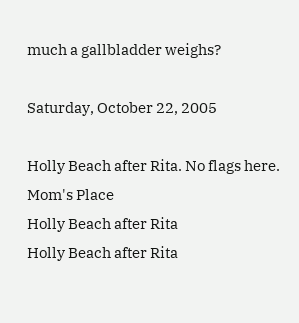much a gallbladder weighs?

Saturday, October 22, 2005

Holly Beach after Rita. No flags here.
Mom's Place
Holly Beach after Rita
Holly Beach after Rita